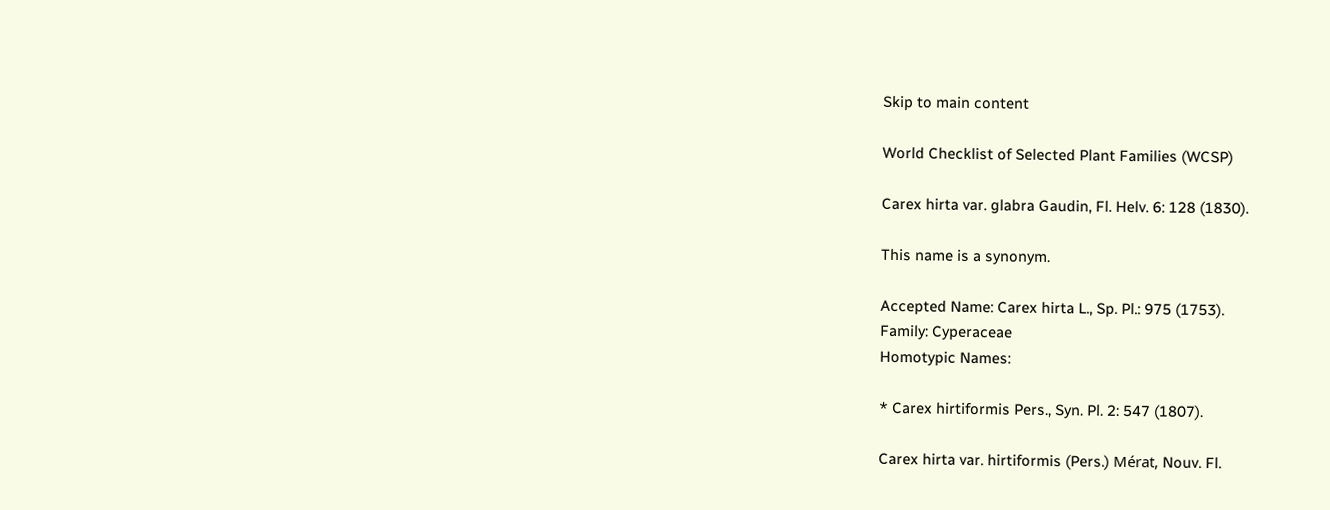Skip to main content

World Checklist of Selected Plant Families (WCSP)

Carex hirta var. glabra Gaudin, Fl. Helv. 6: 128 (1830).

This name is a synonym.

Accepted Name: Carex hirta L., Sp. Pl.: 975 (1753).
Family: Cyperaceae
Homotypic Names:

* Carex hirtiformis Pers., Syn. Pl. 2: 547 (1807).

Carex hirta var. hirtiformis (Pers.) Mérat, Nouv. Fl.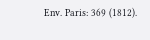Env. Paris: 369 (1812).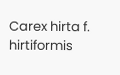Carex hirta f. hirtiformis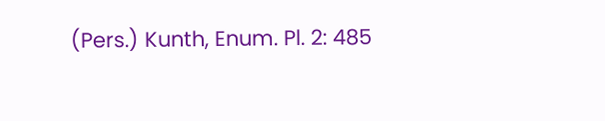(Pers.) Kunth, Enum. Pl. 2: 485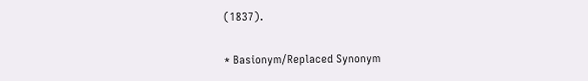(1837).

* Basionym/Replaced Synonym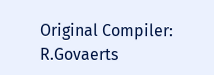Original Compiler: R.Govaerts